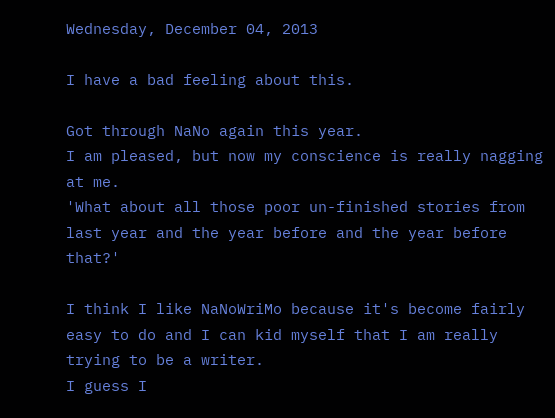Wednesday, December 04, 2013

I have a bad feeling about this.

Got through NaNo again this year.
I am pleased, but now my conscience is really nagging at me.
'What about all those poor un-finished stories from last year and the year before and the year before that?'

I think I like NaNoWriMo because it's become fairly easy to do and I can kid myself that I am really trying to be a writer.
I guess I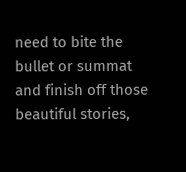need to bite the bullet or summat and finish off those beautiful stories,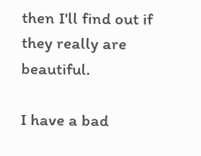then I'll find out if they really are beautiful.

I have a bad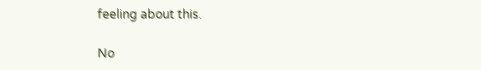feeling about this.

No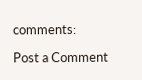comments:

Post a Comment